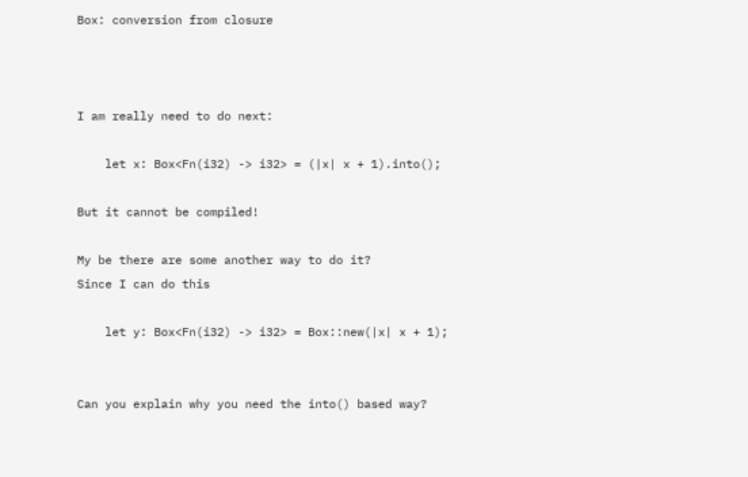Box: conversion from closure



I am really need to do next:

    let x: Box<Fn(i32) -> i32> = (|x| x + 1).into();

But it cannot be compiled!

My be there are some another way to do it?
Since I can do this

    let y: Box<Fn(i32) -> i32> = Box::new(|x| x + 1);


Can you explain why you need the into() based way?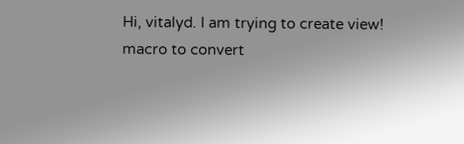Hi, vitalyd. I am trying to create view! macro to convert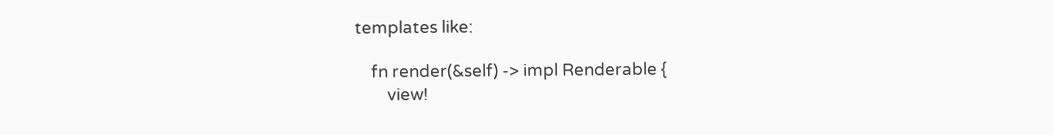templates like:

    fn render(&self) -> impl Renderable {
        view!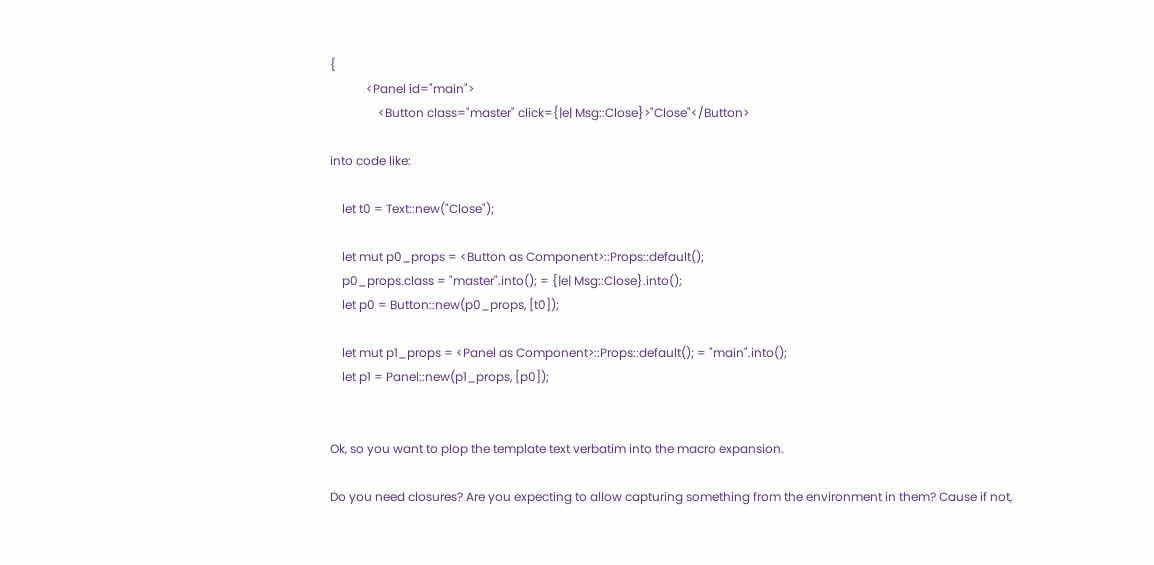{
            <Panel id="main">
                <Button class="master" click={|e| Msg::Close}>"Close"</Button>

into code like:

    let t0 = Text::new("Close");

    let mut p0_props = <Button as Component>::Props::default();
    p0_props.class = "master".into(); = {|e| Msg::Close}.into();
    let p0 = Button::new(p0_props, [t0]);

    let mut p1_props = <Panel as Component>::Props::default(); = "main".into();
    let p1 = Panel::new(p1_props, [p0]);


Ok, so you want to plop the template text verbatim into the macro expansion.

Do you need closures? Are you expecting to allow capturing something from the environment in them? Cause if not,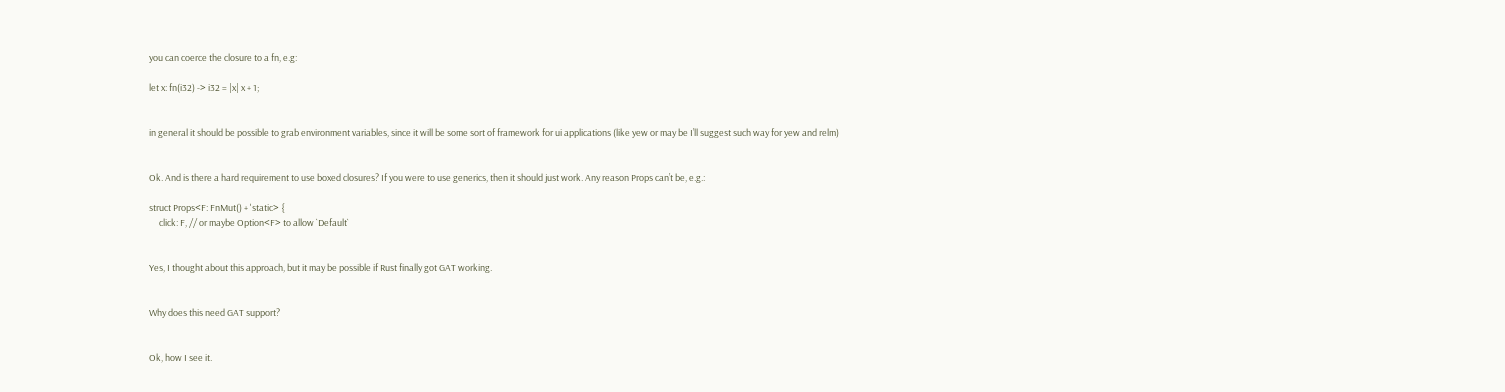you can coerce the closure to a fn, e.g:

let x: fn(i32) -> i32 = |x| x + 1;


in general it should be possible to grab environment variables, since it will be some sort of framework for ui applications (like yew or may be I’ll suggest such way for yew and relm)


Ok. And is there a hard requirement to use boxed closures? If you were to use generics, then it should just work. Any reason Props can’t be, e.g.:

struct Props<F: FnMut() + 'static> {
     click: F, // or maybe Option<F> to allow `Default`


Yes, I thought about this approach, but it may be possible if Rust finally got GAT working.


Why does this need GAT support?


Ok, how I see it.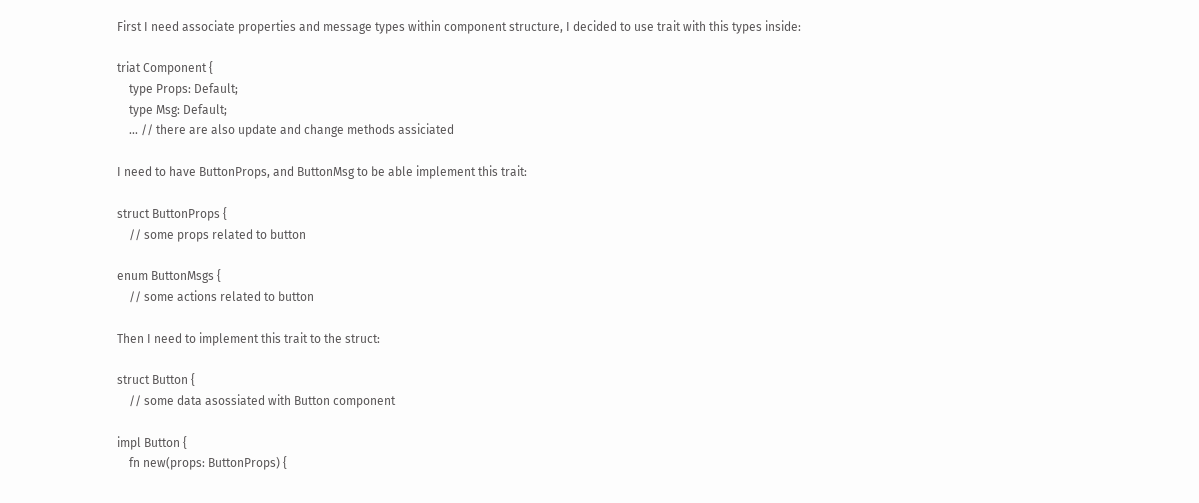First I need associate properties and message types within component structure, I decided to use trait with this types inside:

triat Component {
    type Props: Default;
    type Msg: Default;
    ... // there are also update and change methods assiciated

I need to have ButtonProps, and ButtonMsg to be able implement this trait:

struct ButtonProps {
    // some props related to button

enum ButtonMsgs {
    // some actions related to button

Then I need to implement this trait to the struct:

struct Button {
    // some data asossiated with Button component

impl Button {
    fn new(props: ButtonProps) {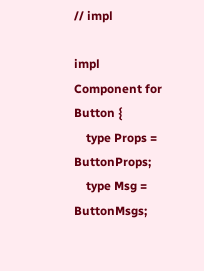// impl

impl Component for Button {
    type Props = ButtonProps;
    type Msg = ButtonMsgs;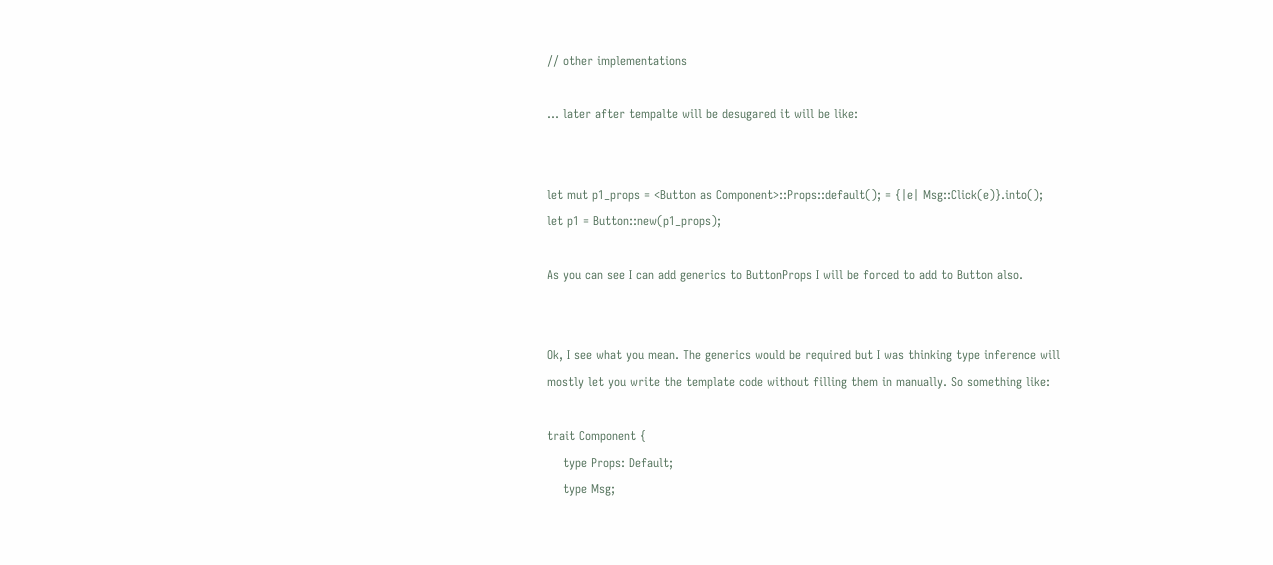// other implementations

… later after tempalte will be desugared it will be like:


let mut p1_props = <Button as Component>::Props::default(); = {|e| Msg::Click(e)}.into();
let p1 = Button::new(p1_props);

As you can see I can add generics to ButtonProps I will be forced to add to Button also.


Ok, I see what you mean. The generics would be required but I was thinking type inference will mostly let you write the template code without filling them in manually. So something like:

trait Component {
    type Props: Default;
    type Msg;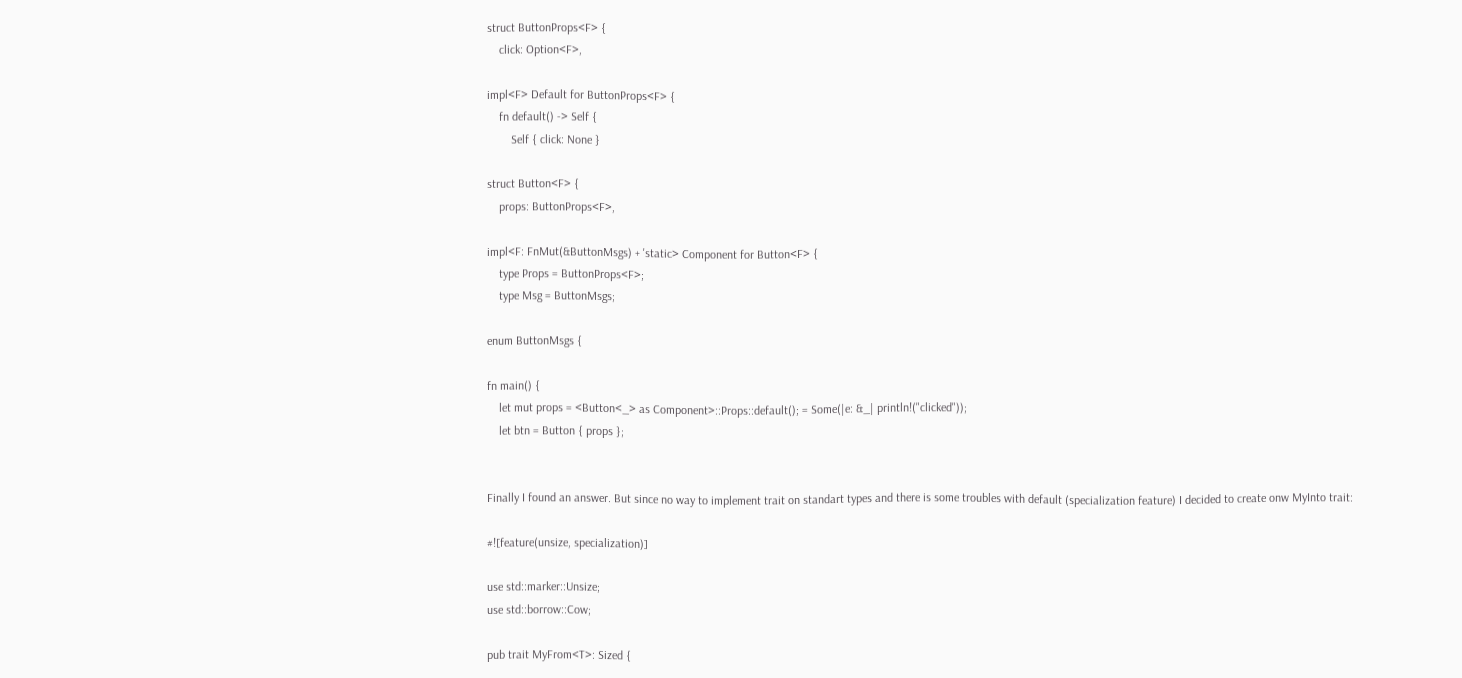struct ButtonProps<F> {
    click: Option<F>,

impl<F> Default for ButtonProps<F> {
    fn default() -> Self {
        Self { click: None }

struct Button<F> {
    props: ButtonProps<F>,

impl<F: FnMut(&ButtonMsgs) + 'static> Component for Button<F> {
    type Props = ButtonProps<F>;
    type Msg = ButtonMsgs;

enum ButtonMsgs {

fn main() {
    let mut props = <Button<_> as Component>::Props::default(); = Some(|e: &_| println!("clicked"));
    let btn = Button { props };


Finally I found an answer. But since no way to implement trait on standart types and there is some troubles with default (specialization feature) I decided to create onw MyInto trait:

#![feature(unsize, specialization)]

use std::marker::Unsize;
use std::borrow::Cow;

pub trait MyFrom<T>: Sized {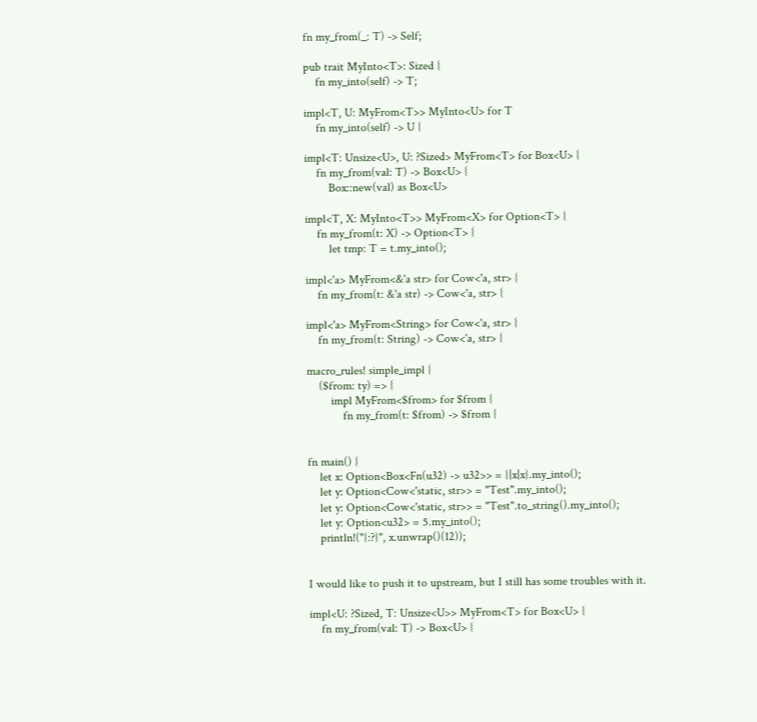fn my_from(_: T) -> Self;

pub trait MyInto<T>: Sized {
    fn my_into(self) -> T;

impl<T, U: MyFrom<T>> MyInto<U> for T
    fn my_into(self) -> U {

impl<T: Unsize<U>, U: ?Sized> MyFrom<T> for Box<U> {
    fn my_from(val: T) -> Box<U> {
        Box::new(val) as Box<U>

impl<T, X: MyInto<T>> MyFrom<X> for Option<T> {
    fn my_from(t: X) -> Option<T> {
        let tmp: T = t.my_into();

impl<'a> MyFrom<&'a str> for Cow<'a, str> {
    fn my_from(t: &'a str) -> Cow<'a, str> {

impl<'a> MyFrom<String> for Cow<'a, str> {
    fn my_from(t: String) -> Cow<'a, str> {

macro_rules! simple_impl {
    ($from: ty) => {
        impl MyFrom<$from> for $from {
            fn my_from(t: $from) -> $from {


fn main() {
    let x: Option<Box<Fn(u32) -> u32>> = {|x|x}.my_into();
    let y: Option<Cow<'static, str>> = "Test".my_into();
    let y: Option<Cow<'static, str>> = "Test".to_string().my_into();
    let y: Option<u32> = 5.my_into();
    println!("{:?}", x.unwrap()(12));


I would like to push it to upstream, but I still has some troubles with it.

impl<U: ?Sized, T: Unsize<U>> MyFrom<T> for Box<U> {
    fn my_from(val: T) -> Box<U> {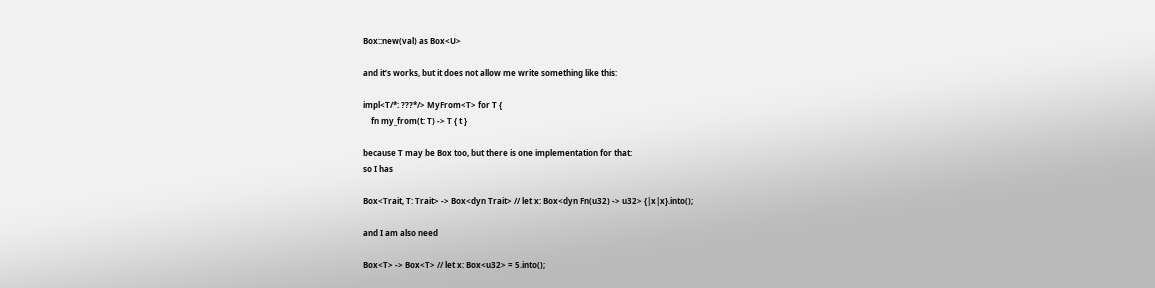Box::new(val) as Box<U>

and it’s works, but it does not allow me write something like this:

impl<T/*: ???*/> MyFrom<T> for T {
    fn my_from(t: T) -> T { t }

because T may be Box too, but there is one implementation for that:
so I has

Box<Trait, T: Trait> -> Box<dyn Trait> // let x: Box<dyn Fn(u32) -> u32> {|x|x}.into();

and I am also need

Box<T> -> Box<T> // let x: Box<u32> = 5.into();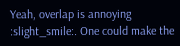Yeah, overlap is annoying :slight_smile:. One could make the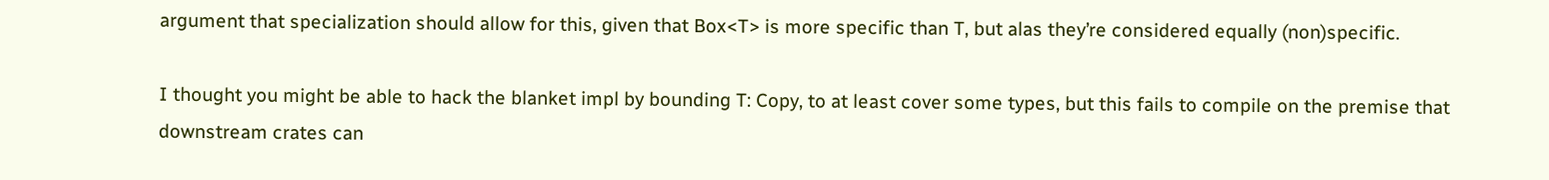argument that specialization should allow for this, given that Box<T> is more specific than T, but alas they’re considered equally (non)specific.

I thought you might be able to hack the blanket impl by bounding T: Copy, to at least cover some types, but this fails to compile on the premise that downstream crates can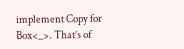implement Copy for Box<_>. That’s of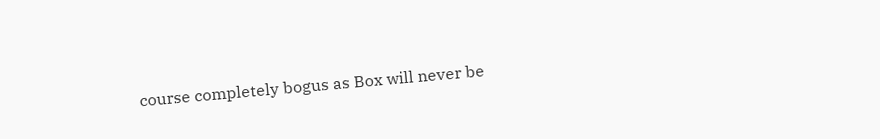course completely bogus as Box will never be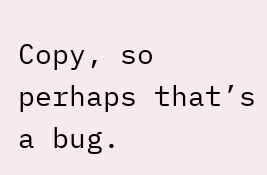Copy, so perhaps that’s a bug.